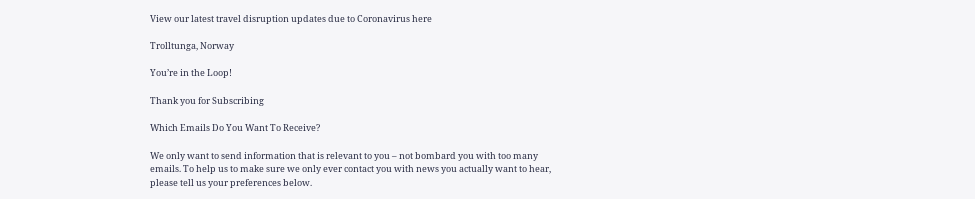View our latest travel disruption updates due to Coronavirus here

Trolltunga, Norway

You’re in the Loop!

Thank you for Subscribing

Which Emails Do You Want To Receive?

We only want to send information that is relevant to you – not bombard you with too many emails. To help us to make sure we only ever contact you with news you actually want to hear, please tell us your preferences below.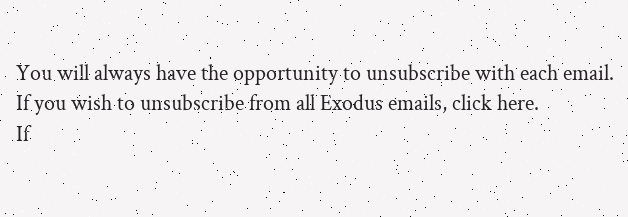You will always have the opportunity to unsubscribe with each email. If you wish to unsubscribe from all Exodus emails, click here.
If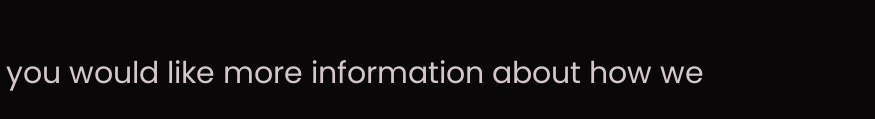you would like more information about how we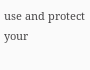use and protect your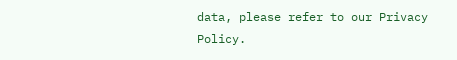data, please refer to our Privacy Policy.